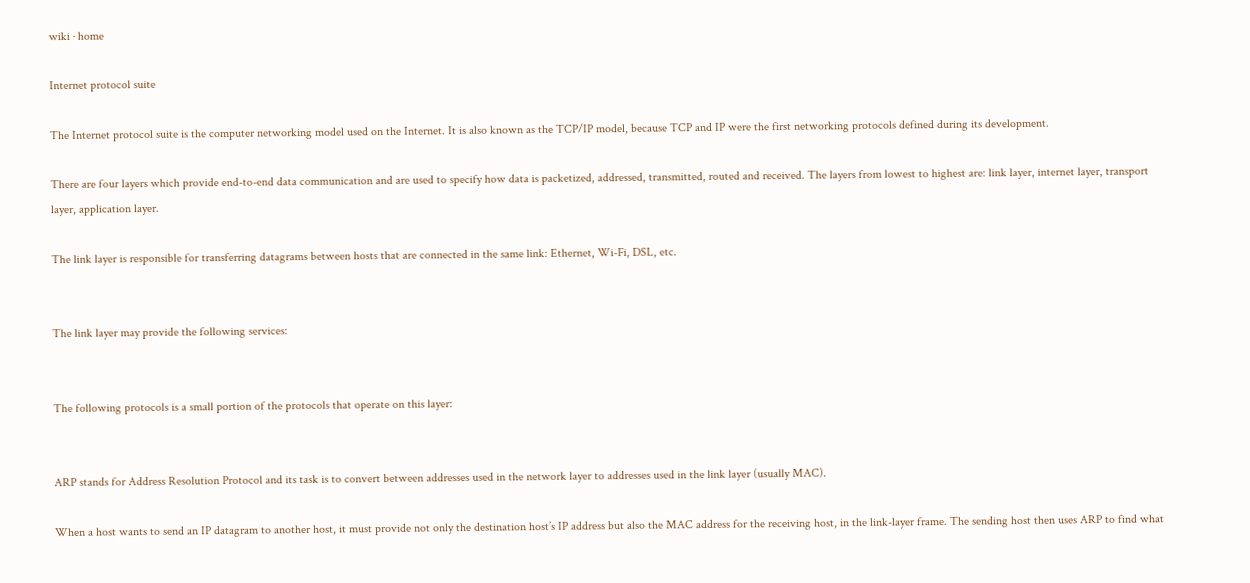wiki · home

Internet protocol suite

The Internet protocol suite is the computer networking model used on the Internet. It is also known as the TCP/IP model, because TCP and IP were the first networking protocols defined during its development.

There are four layers which provide end-to-end data communication and are used to specify how data is packetized, addressed, transmitted, routed and received. The layers from lowest to highest are: link layer, internet layer, transport layer, application layer.

The link layer is responsible for transferring datagrams between hosts that are connected in the same link: Ethernet, Wi-Fi, DSL, etc.


The link layer may provide the following services:


The following protocols is a small portion of the protocols that operate on this layer:


ARP stands for Address Resolution Protocol and its task is to convert between addresses used in the network layer to addresses used in the link layer (usually MAC).

When a host wants to send an IP datagram to another host, it must provide not only the destination host’s IP address but also the MAC address for the receiving host, in the link-layer frame. The sending host then uses ARP to find what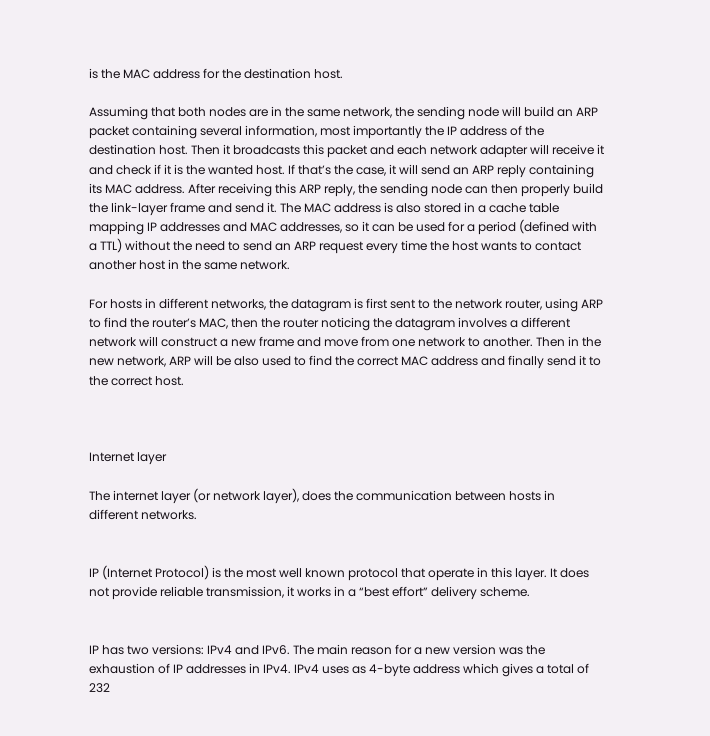is the MAC address for the destination host.

Assuming that both nodes are in the same network, the sending node will build an ARP packet containing several information, most importantly the IP address of the destination host. Then it broadcasts this packet and each network adapter will receive it and check if it is the wanted host. If that’s the case, it will send an ARP reply containing its MAC address. After receiving this ARP reply, the sending node can then properly build the link-layer frame and send it. The MAC address is also stored in a cache table mapping IP addresses and MAC addresses, so it can be used for a period (defined with a TTL) without the need to send an ARP request every time the host wants to contact another host in the same network.

For hosts in different networks, the datagram is first sent to the network router, using ARP to find the router’s MAC, then the router noticing the datagram involves a different network will construct a new frame and move from one network to another. Then in the new network, ARP will be also used to find the correct MAC address and finally send it to the correct host.



Internet layer

The internet layer (or network layer), does the communication between hosts in different networks.


IP (Internet Protocol) is the most well known protocol that operate in this layer. It does not provide reliable transmission, it works in a “best effort” delivery scheme.


IP has two versions: IPv4 and IPv6. The main reason for a new version was the exhaustion of IP addresses in IPv4. IPv4 uses as 4-byte address which gives a total of 232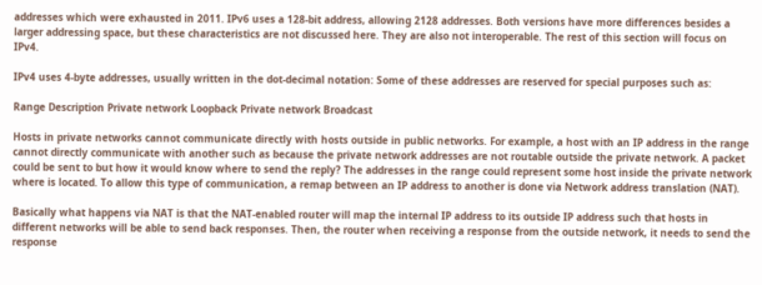addresses which were exhausted in 2011. IPv6 uses a 128-bit address, allowing 2128 addresses. Both versions have more differences besides a larger addressing space, but these characteristics are not discussed here. They are also not interoperable. The rest of this section will focus on IPv4.

IPv4 uses 4-byte addresses, usually written in the dot-decimal notation: Some of these addresses are reserved for special purposes such as:

Range Description Private network Loopback Private network Broadcast

Hosts in private networks cannot communicate directly with hosts outside in public networks. For example, a host with an IP address in the range cannot directly communicate with another such as because the private network addresses are not routable outside the private network. A packet could be sent to but how it would know where to send the reply? The addresses in the range could represent some host inside the private network where is located. To allow this type of communication, a remap between an IP address to another is done via Network address translation (NAT).

Basically what happens via NAT is that the NAT-enabled router will map the internal IP address to its outside IP address such that hosts in different networks will be able to send back responses. Then, the router when receiving a response from the outside network, it needs to send the response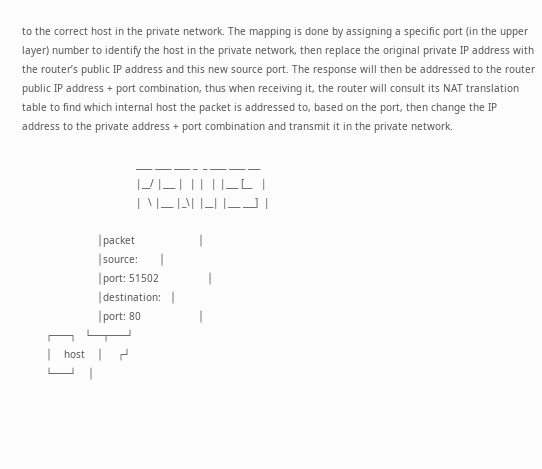to the correct host in the private network. The mapping is done by assigning a specific port (in the upper layer) number to identify the host in the private network, then replace the original private IP address with the router’s public IP address and this new source port. The response will then be addressed to the router public IP address + port combination, thus when receiving it, the router will consult its NAT translation table to find which internal host the packet is addressed to, based on the port, then change the IP address to the private address + port combination and transmit it in the private network.

                                      ____ ____ ____ _  _ ____ ____ ___
                                      |__/ |___ |  | |  | |___ [__   |
                                      |  \ |___ |_\| |__| |___ ___]  |

                         │packet                     │
                         │source:       │
                         │port: 51502                │
                         │destination:   │
                         │port: 80                   │
        ┌───┐   └──┬───┘
        │    host    │     ┌┘
        └───┘    │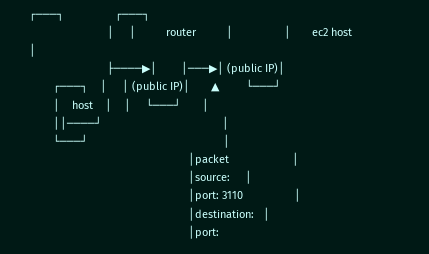┌───┐                 ┌───┐
                          │     │          router          │                 │       ec2 host        │
                          ├────▶│        │───▶│ (public IP)│
        ┌───┐    │     │ (public IP)│       ▲         └───┘
        │    host    │    │     └───┘       │
        ││────┘                                        │
        └───┘                                             │
                                                     │packet                     │
                                                     │source:     │
                                                     │port: 3110                 │
                                                     │destination:   │
                                                     │port: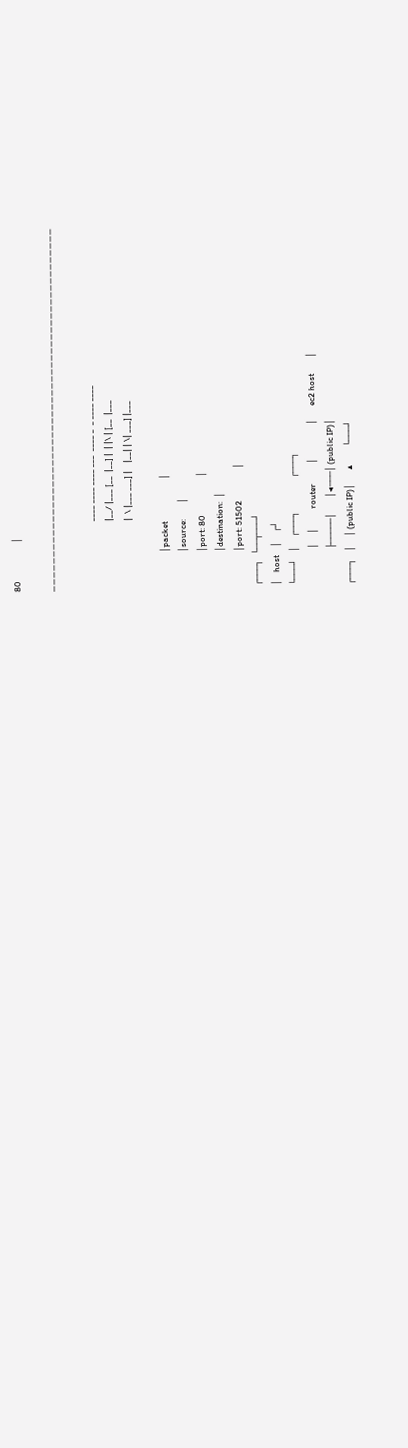80                   │

─ ─ ─ ─ ─ ─ ─ ─ ─ ─ ─ ─ ─ ─ ─ ─ ─ ─ ─ ─ ─ ─ ─ ─ ─ ─ ─ ─ ─ ─ ─ ─ ─ ─ ─ ─ ─ ─ ─ ─ ─ ─ ─ ─ ─ ─ ─ ─ ─ ─ ─ ─

                                   ____ ____ ____ ___  ____ _  _ ____ ____
                                   |__/ |___ [__  |__] |  | |\ | [__  |___
                                   |  \ |___ ___] |    |__| | \| ___] |___

                   │packet                     │
                   │source:        │
                   │port: 80                   │
                   │destination:  │
                   │port: 51502                │
  ┌───┐   └──┬───┘
  │    host    │     ┌┘
  └───┘    │     ┌───┐                 ┌───┐
                    │     │          router          │                 │       ec2 host        │
                    ├─────│        │◀───│ (public IP)│
  ┌───┐    │     │ (public IP)│       ▲         └───┘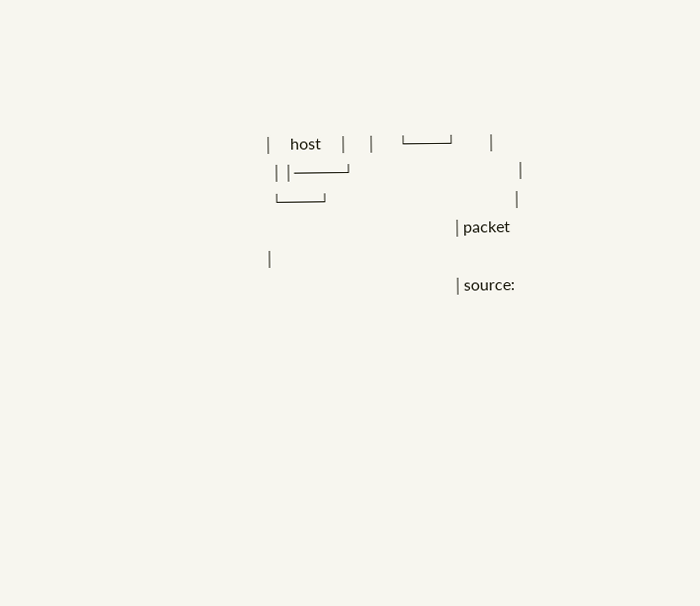│    host    │    │     └───┘       │
  ││────┘                                        │
  └───┘                                             │
                                               │packet                     │
                                               │source: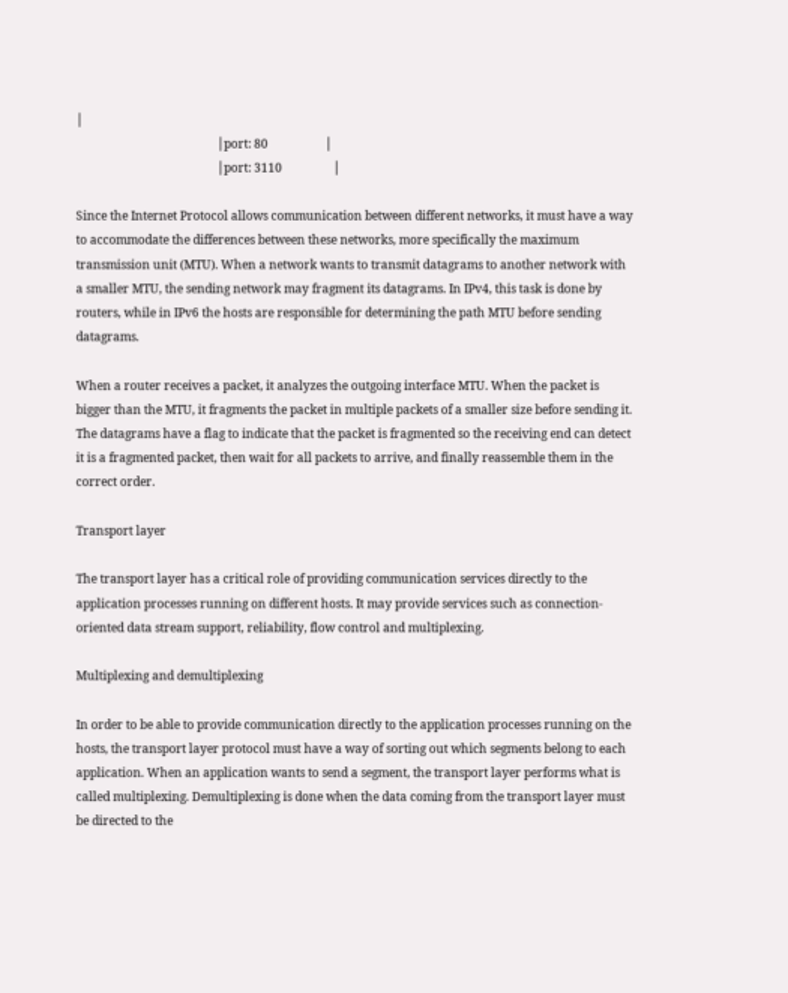│
                                               │port: 80                   │
                                               │port: 3110                 │

Since the Internet Protocol allows communication between different networks, it must have a way to accommodate the differences between these networks, more specifically the maximum transmission unit (MTU). When a network wants to transmit datagrams to another network with a smaller MTU, the sending network may fragment its datagrams. In IPv4, this task is done by routers, while in IPv6 the hosts are responsible for determining the path MTU before sending datagrams.

When a router receives a packet, it analyzes the outgoing interface MTU. When the packet is bigger than the MTU, it fragments the packet in multiple packets of a smaller size before sending it. The datagrams have a flag to indicate that the packet is fragmented so the receiving end can detect it is a fragmented packet, then wait for all packets to arrive, and finally reassemble them in the correct order.

Transport layer

The transport layer has a critical role of providing communication services directly to the application processes running on different hosts. It may provide services such as connection-oriented data stream support, reliability, flow control and multiplexing.

Multiplexing and demultiplexing

In order to be able to provide communication directly to the application processes running on the hosts, the transport layer protocol must have a way of sorting out which segments belong to each application. When an application wants to send a segment, the transport layer performs what is called multiplexing. Demultiplexing is done when the data coming from the transport layer must be directed to the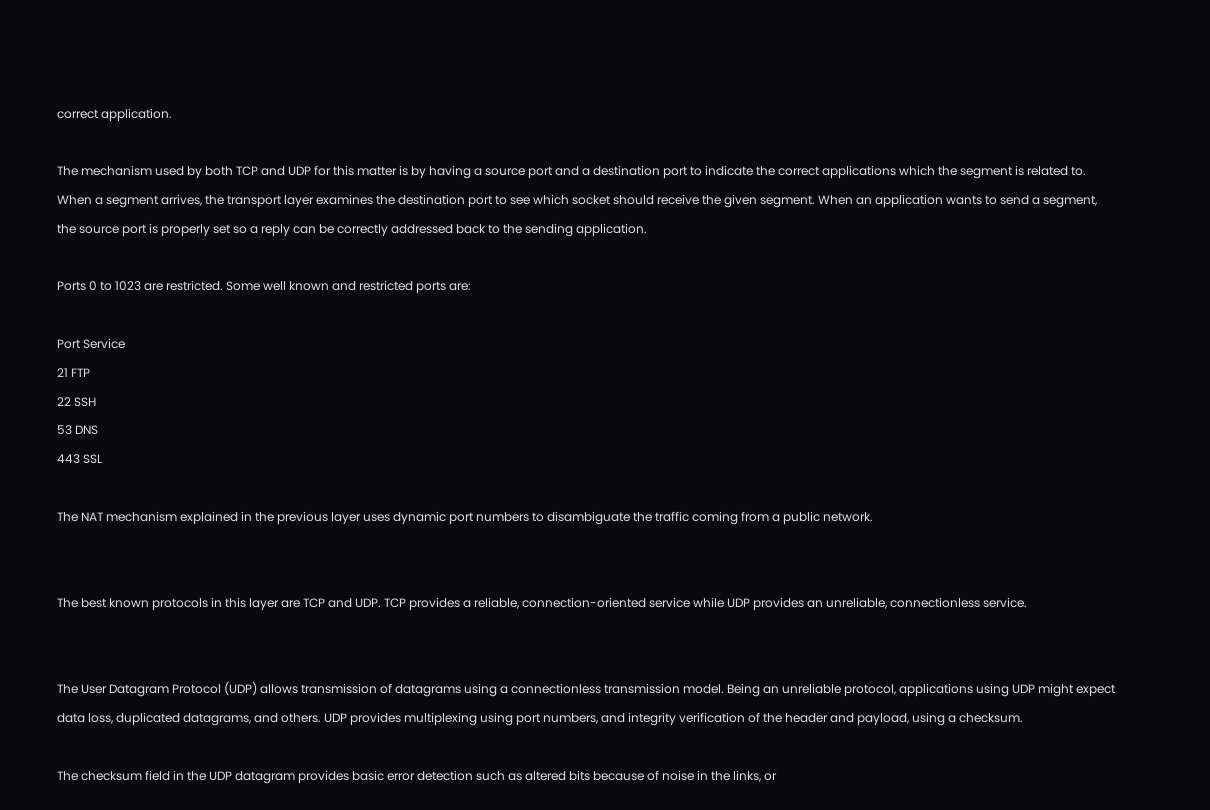correct application.

The mechanism used by both TCP and UDP for this matter is by having a source port and a destination port to indicate the correct applications which the segment is related to. When a segment arrives, the transport layer examines the destination port to see which socket should receive the given segment. When an application wants to send a segment, the source port is properly set so a reply can be correctly addressed back to the sending application.

Ports 0 to 1023 are restricted. Some well known and restricted ports are:

Port Service
21 FTP
22 SSH
53 DNS
443 SSL

The NAT mechanism explained in the previous layer uses dynamic port numbers to disambiguate the traffic coming from a public network.


The best known protocols in this layer are TCP and UDP. TCP provides a reliable, connection-oriented service while UDP provides an unreliable, connectionless service.


The User Datagram Protocol (UDP) allows transmission of datagrams using a connectionless transmission model. Being an unreliable protocol, applications using UDP might expect data loss, duplicated datagrams, and others. UDP provides multiplexing using port numbers, and integrity verification of the header and payload, using a checksum.

The checksum field in the UDP datagram provides basic error detection such as altered bits because of noise in the links, or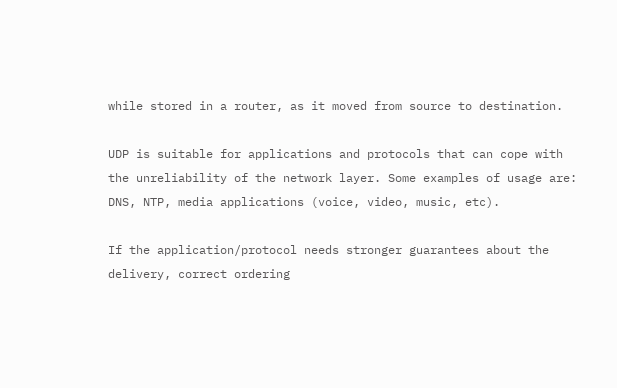while stored in a router, as it moved from source to destination.

UDP is suitable for applications and protocols that can cope with the unreliability of the network layer. Some examples of usage are: DNS, NTP, media applications (voice, video, music, etc).

If the application/protocol needs stronger guarantees about the delivery, correct ordering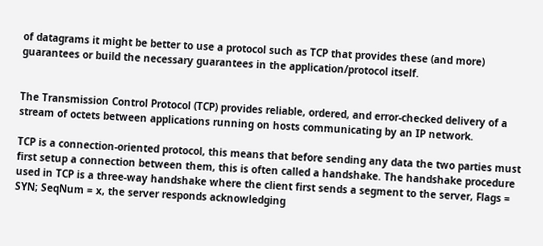of datagrams it might be better to use a protocol such as TCP that provides these (and more) guarantees or build the necessary guarantees in the application/protocol itself.


The Transmission Control Protocol (TCP) provides reliable, ordered, and error-checked delivery of a stream of octets between applications running on hosts communicating by an IP network.

TCP is a connection-oriented protocol, this means that before sending any data the two parties must first setup a connection between them, this is often called a handshake. The handshake procedure used in TCP is a three-way handshake where the client first sends a segment to the server, Flags = SYN; SeqNum = x, the server responds acknowledging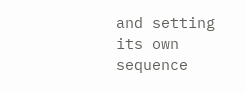and setting its own sequence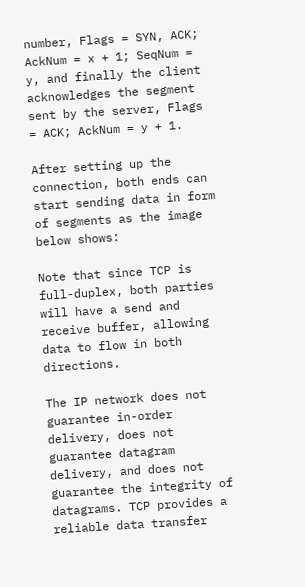number, Flags = SYN, ACK; AckNum = x + 1; SeqNum = y, and finally the client acknowledges the segment sent by the server, Flags = ACK; AckNum = y + 1.

After setting up the connection, both ends can start sending data in form of segments as the image below shows:

Note that since TCP is full-duplex, both parties will have a send and receive buffer, allowing data to flow in both directions.

The IP network does not guarantee in-order delivery, does not guarantee datagram delivery, and does not guarantee the integrity of datagrams. TCP provides a reliable data transfer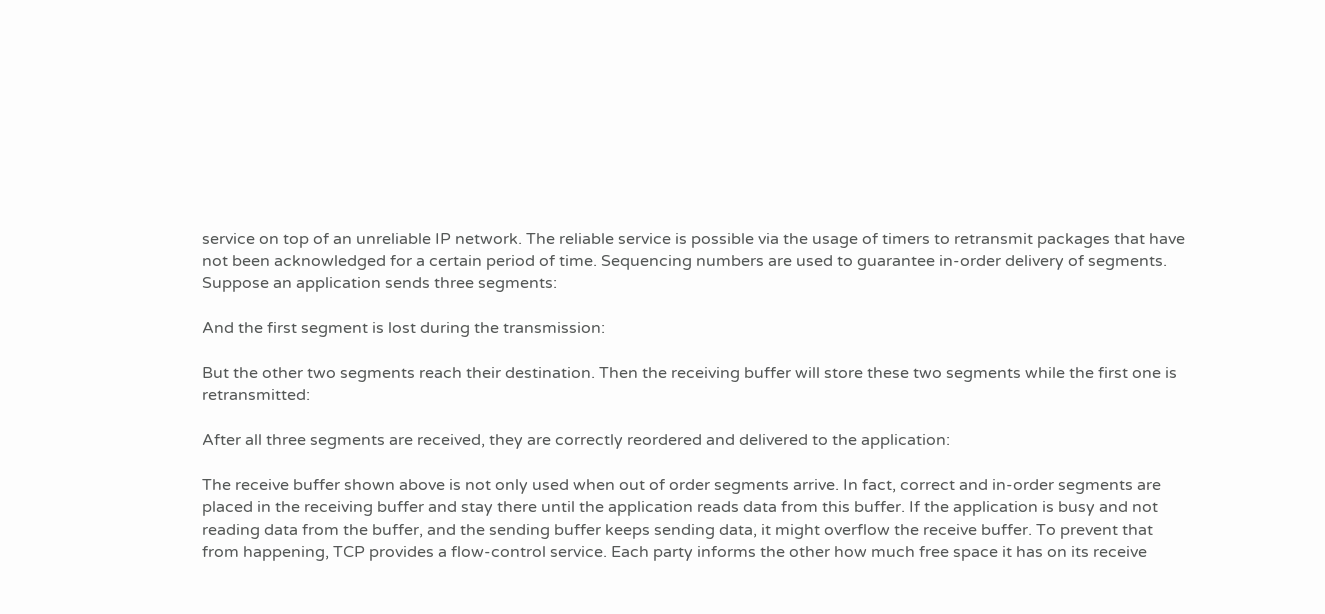service on top of an unreliable IP network. The reliable service is possible via the usage of timers to retransmit packages that have not been acknowledged for a certain period of time. Sequencing numbers are used to guarantee in-order delivery of segments. Suppose an application sends three segments:

And the first segment is lost during the transmission:

But the other two segments reach their destination. Then the receiving buffer will store these two segments while the first one is retransmitted:

After all three segments are received, they are correctly reordered and delivered to the application:

The receive buffer shown above is not only used when out of order segments arrive. In fact, correct and in-order segments are placed in the receiving buffer and stay there until the application reads data from this buffer. If the application is busy and not reading data from the buffer, and the sending buffer keeps sending data, it might overflow the receive buffer. To prevent that from happening, TCP provides a flow-control service. Each party informs the other how much free space it has on its receive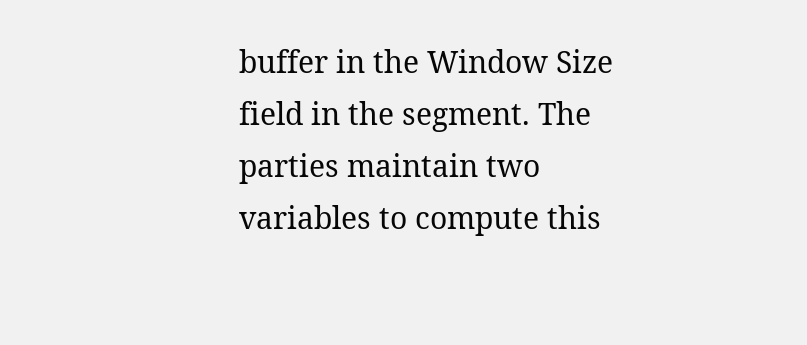buffer in the Window Size field in the segment. The parties maintain two variables to compute this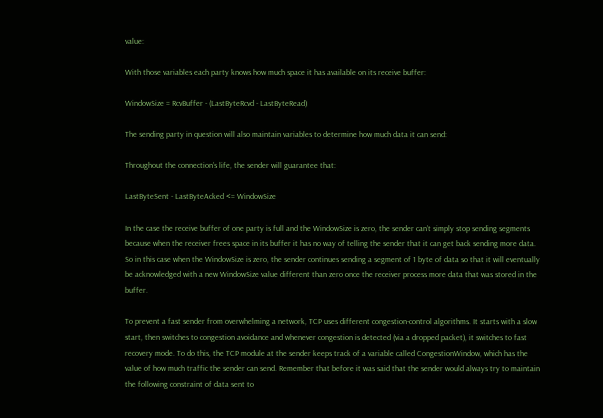value:

With those variables each party knows how much space it has available on its receive buffer:

WindowSize = RcvBuffer - (LastByteRcvd - LastByteRead)

The sending party in question will also maintain variables to determine how much data it can send:

Throughout the connection’s life, the sender will guarantee that:

LastByteSent - LastByteAcked <= WindowSize

In the case the receive buffer of one party is full and the WindowSize is zero, the sender can’t simply stop sending segments because when the receiver frees space in its buffer it has no way of telling the sender that it can get back sending more data. So in this case when the WindowSize is zero, the sender continues sending a segment of 1 byte of data so that it will eventually be acknowledged with a new WindowSize value different than zero once the receiver process more data that was stored in the buffer.

To prevent a fast sender from overwhelming a network, TCP uses different congestion-control algorithms. It starts with a slow start, then switches to congestion avoidance and whenever congestion is detected (via a dropped packet), it switches to fast recovery mode. To do this, the TCP module at the sender keeps track of a variable called CongestionWindow, which has the value of how much traffic the sender can send. Remember that before it was said that the sender would always try to maintain the following constraint of data sent to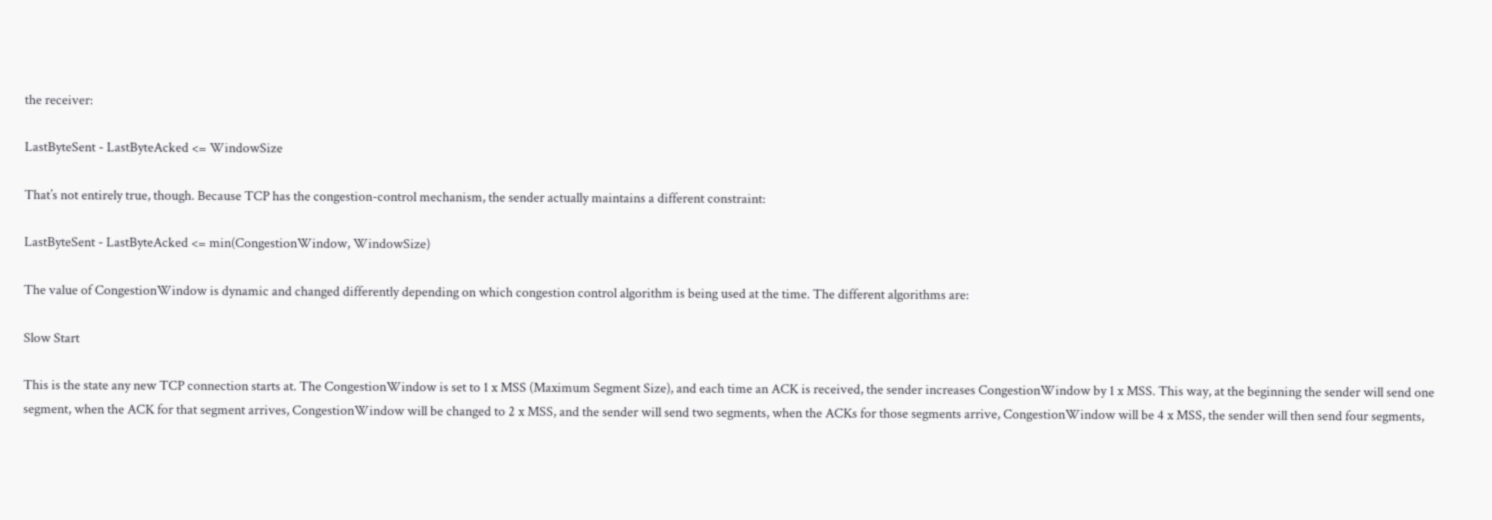the receiver:

LastByteSent - LastByteAcked <= WindowSize

That’s not entirely true, though. Because TCP has the congestion-control mechanism, the sender actually maintains a different constraint:

LastByteSent - LastByteAcked <= min(CongestionWindow, WindowSize)

The value of CongestionWindow is dynamic and changed differently depending on which congestion control algorithm is being used at the time. The different algorithms are:

Slow Start

This is the state any new TCP connection starts at. The CongestionWindow is set to 1 x MSS (Maximum Segment Size), and each time an ACK is received, the sender increases CongestionWindow by 1 x MSS. This way, at the beginning the sender will send one segment, when the ACK for that segment arrives, CongestionWindow will be changed to 2 x MSS, and the sender will send two segments, when the ACKs for those segments arrive, CongestionWindow will be 4 x MSS, the sender will then send four segments,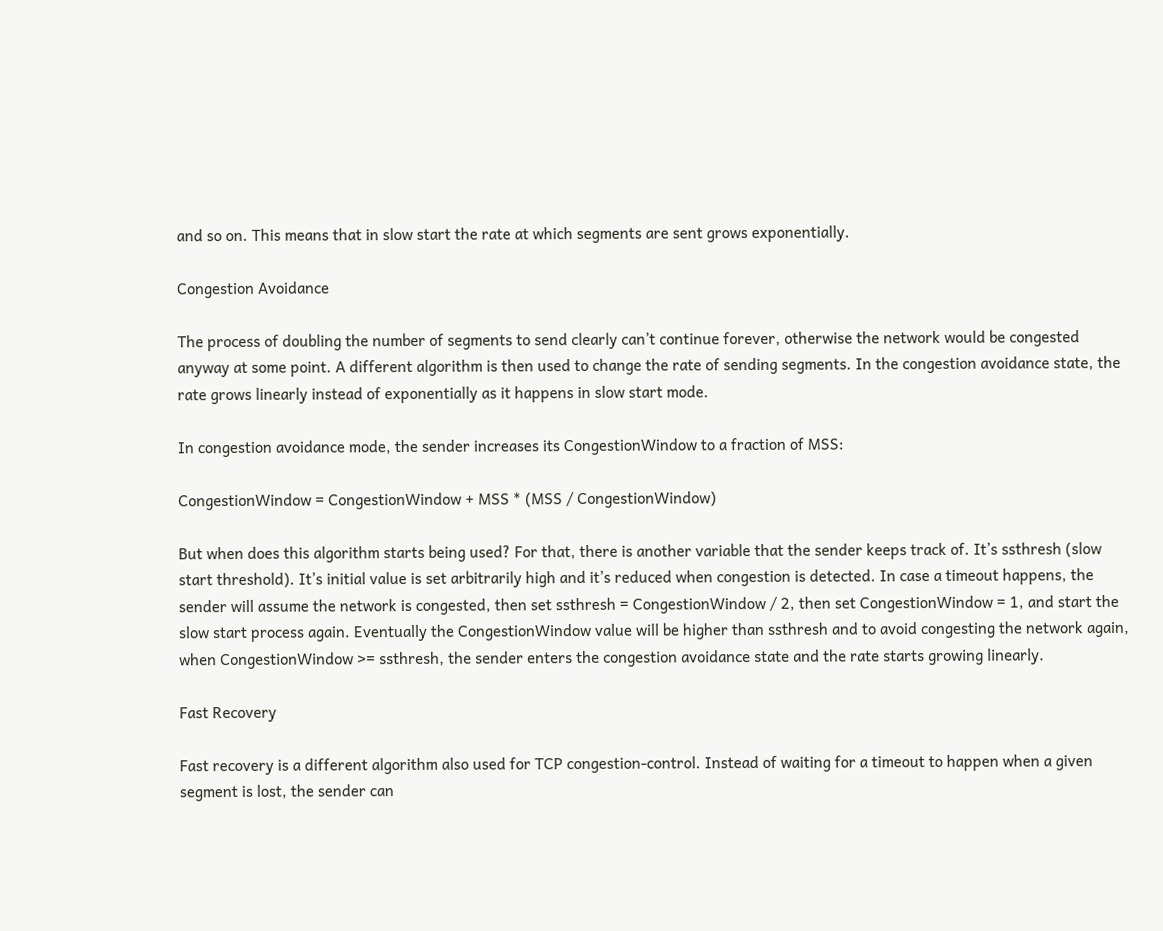and so on. This means that in slow start the rate at which segments are sent grows exponentially.

Congestion Avoidance

The process of doubling the number of segments to send clearly can’t continue forever, otherwise the network would be congested anyway at some point. A different algorithm is then used to change the rate of sending segments. In the congestion avoidance state, the rate grows linearly instead of exponentially as it happens in slow start mode.

In congestion avoidance mode, the sender increases its CongestionWindow to a fraction of MSS:

CongestionWindow = CongestionWindow + MSS * (MSS / CongestionWindow)

But when does this algorithm starts being used? For that, there is another variable that the sender keeps track of. It’s ssthresh (slow start threshold). It’s initial value is set arbitrarily high and it’s reduced when congestion is detected. In case a timeout happens, the sender will assume the network is congested, then set ssthresh = CongestionWindow / 2, then set CongestionWindow = 1, and start the slow start process again. Eventually the CongestionWindow value will be higher than ssthresh and to avoid congesting the network again, when CongestionWindow >= ssthresh, the sender enters the congestion avoidance state and the rate starts growing linearly.

Fast Recovery

Fast recovery is a different algorithm also used for TCP congestion-control. Instead of waiting for a timeout to happen when a given segment is lost, the sender can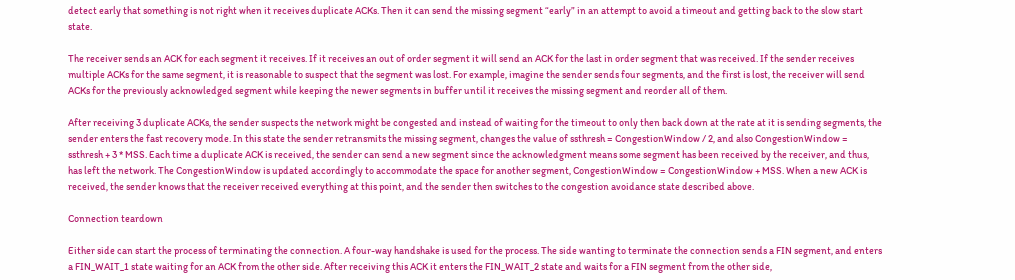detect early that something is not right when it receives duplicate ACKs. Then it can send the missing segment “early” in an attempt to avoid a timeout and getting back to the slow start state.

The receiver sends an ACK for each segment it receives. If it receives an out of order segment it will send an ACK for the last in order segment that was received. If the sender receives multiple ACKs for the same segment, it is reasonable to suspect that the segment was lost. For example, imagine the sender sends four segments, and the first is lost, the receiver will send ACKs for the previously acknowledged segment while keeping the newer segments in buffer until it receives the missing segment and reorder all of them.

After receiving 3 duplicate ACKs, the sender suspects the network might be congested and instead of waiting for the timeout to only then back down at the rate at it is sending segments, the sender enters the fast recovery mode. In this state the sender retransmits the missing segment, changes the value of ssthresh = CongestionWindow / 2, and also CongestionWindow = ssthresh + 3 * MSS. Each time a duplicate ACK is received, the sender can send a new segment since the acknowledgment means some segment has been received by the receiver, and thus, has left the network. The CongestionWindow is updated accordingly to accommodate the space for another segment, CongestionWindow = CongestionWindow + MSS. When a new ACK is received, the sender knows that the receiver received everything at this point, and the sender then switches to the congestion avoidance state described above.

Connection teardown

Either side can start the process of terminating the connection. A four-way handshake is used for the process. The side wanting to terminate the connection sends a FIN segment, and enters a FIN_WAIT_1 state waiting for an ACK from the other side. After receiving this ACK it enters the FIN_WAIT_2 state and waits for a FIN segment from the other side,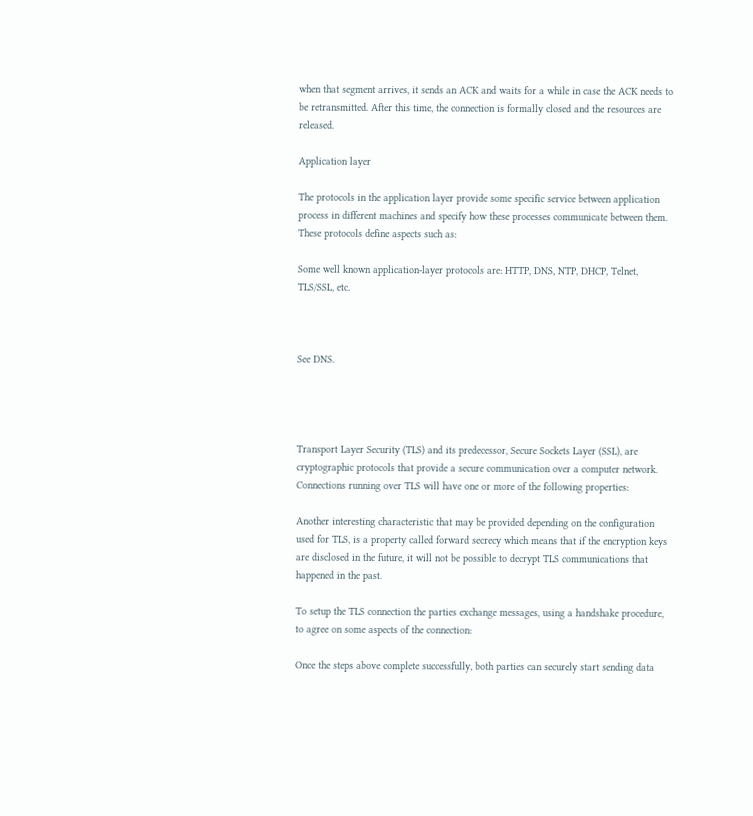when that segment arrives, it sends an ACK and waits for a while in case the ACK needs to be retransmitted. After this time, the connection is formally closed and the resources are released.

Application layer

The protocols in the application layer provide some specific service between application process in different machines and specify how these processes communicate between them. These protocols define aspects such as:

Some well known application-layer protocols are: HTTP, DNS, NTP, DHCP, Telnet, TLS/SSL, etc.



See DNS.




Transport Layer Security (TLS) and its predecessor, Secure Sockets Layer (SSL), are cryptographic protocols that provide a secure communication over a computer network. Connections running over TLS will have one or more of the following properties:

Another interesting characteristic that may be provided depending on the configuration used for TLS, is a property called forward secrecy which means that if the encryption keys are disclosed in the future, it will not be possible to decrypt TLS communications that happened in the past.

To setup the TLS connection the parties exchange messages, using a handshake procedure, to agree on some aspects of the connection:

Once the steps above complete successfully, both parties can securely start sending data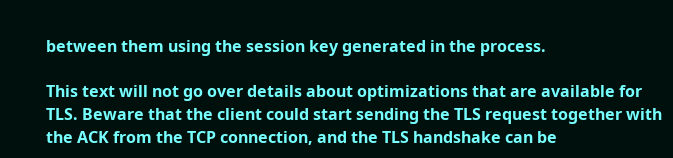between them using the session key generated in the process.

This text will not go over details about optimizations that are available for TLS. Beware that the client could start sending the TLS request together with the ACK from the TCP connection, and the TLS handshake can be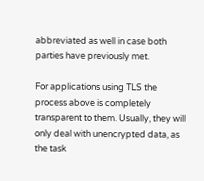abbreviated as well in case both parties have previously met.

For applications using TLS the process above is completely transparent to them. Usually, they will only deal with unencrypted data, as the task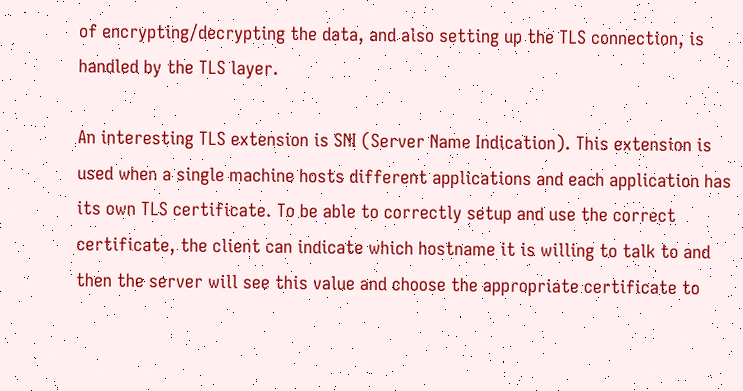of encrypting/decrypting the data, and also setting up the TLS connection, is handled by the TLS layer.

An interesting TLS extension is SNI (Server Name Indication). This extension is used when a single machine hosts different applications and each application has its own TLS certificate. To be able to correctly setup and use the correct certificate, the client can indicate which hostname it is willing to talk to and then the server will see this value and choose the appropriate certificate to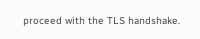proceed with the TLS handshake.